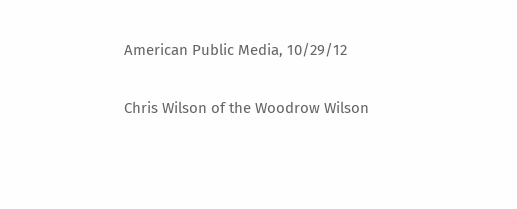American Public Media, 10/29/12

Chris Wilson of the Woodrow Wilson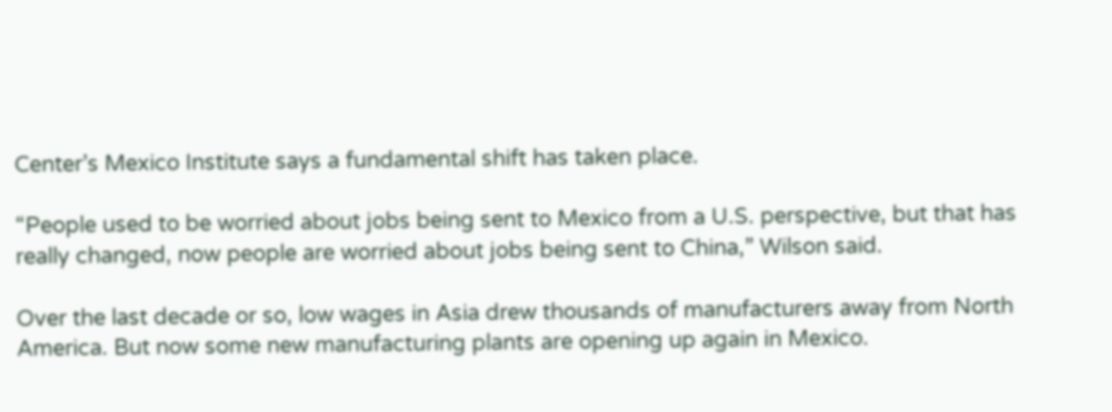Center’s Mexico Institute says a fundamental shift has taken place.

“People used to be worried about jobs being sent to Mexico from a U.S. perspective, but that has really changed, now people are worried about jobs being sent to China,” Wilson said.

Over the last decade or so, low wages in Asia drew thousands of manufacturers away from North America. But now some new manufacturing plants are opening up again in Mexico.